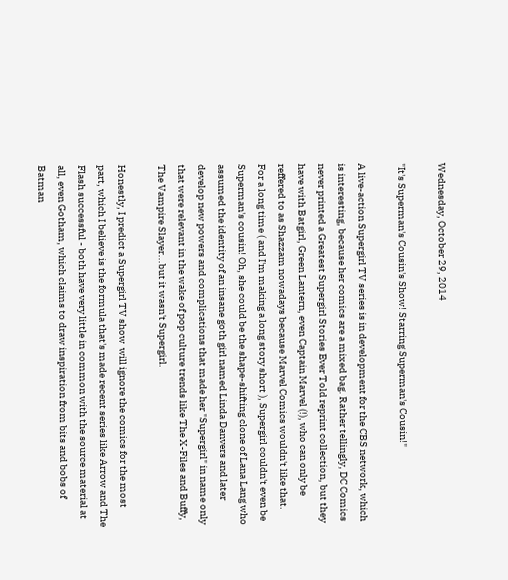Wednesday, October 29, 2014

"It's Superman's Cousin's Show! Starring Superman's Cousin!"

A live-action Supergirl TV series is in development for the CBS network, which is interesting, because her comics are a mixed bag. Rather tellingly, DC Comics never printed a Greatest Supergirl Stories Ever Told reprint collection, but they have with Batgirl, Green Lantern, even Captain Marvel (!), who can only be reffered to as Shazzam nowadays because Marvel Comics wouldn't like that. For a long time ( and I'm making a long story short ), Supergirl couldn't even be Superman's cousin! Oh, she could be the shape-shifting clone of Lana Lang who assumed the identity of an insane goth girl named Linda Danvers and later develop new powers and complications that made her "Supergirl" in name only that were relevant in the wake of pop culture trends like The X-Files and Buffy, The Vampire Slayer...but it wasn't Supergirl.

Honestly, I predict a Supergirl TV show  will ignore the comics for the most part, which I believe is the formula that's made recent series like Arrow and The Flash successful - both have very little in common with the source material at all, even Gotham, which claims to draw inspiration from bits and bobs of Batman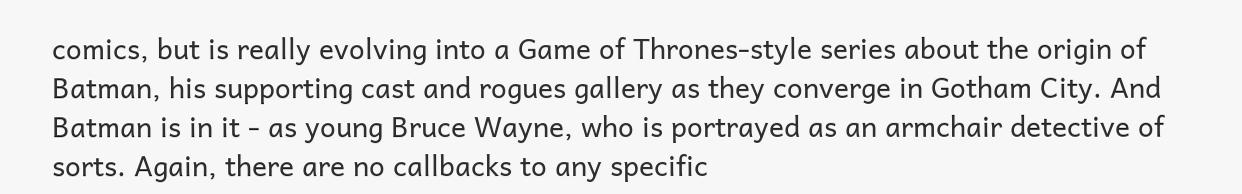comics, but is really evolving into a Game of Thrones-style series about the origin of Batman, his supporting cast and rogues gallery as they converge in Gotham City. And Batman is in it - as young Bruce Wayne, who is portrayed as an armchair detective of sorts. Again, there are no callbacks to any specific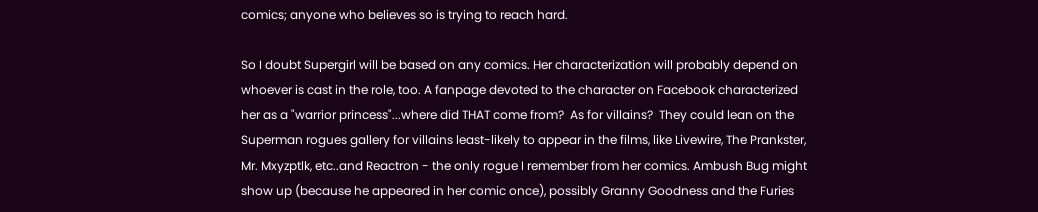comics; anyone who believes so is trying to reach hard.

So I doubt Supergirl will be based on any comics. Her characterization will probably depend on whoever is cast in the role, too. A fanpage devoted to the character on Facebook characterized her as a "warrior princess"...where did THAT come from?  As for villains?  They could lean on the Superman rogues gallery for villains least-likely to appear in the films, like Livewire, The Prankster, Mr. Mxyzptlk, etc..and Reactron - the only rogue I remember from her comics. Ambush Bug might show up (because he appeared in her comic once), possibly Granny Goodness and the Furies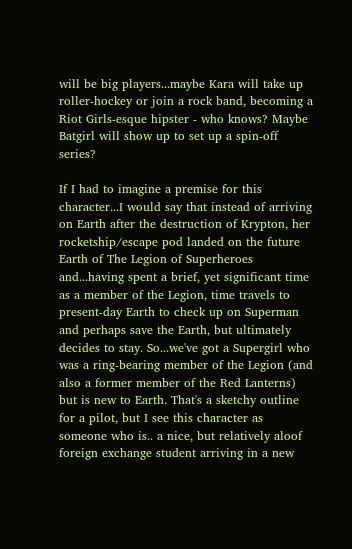will be big players...maybe Kara will take up roller-hockey or join a rock band, becoming a Riot Girls-esque hipster - who knows? Maybe Batgirl will show up to set up a spin-off series?

If I had to imagine a premise for this character...I would say that instead of arriving on Earth after the destruction of Krypton, her rocketship/escape pod landed on the future Earth of The Legion of Superheroes and...having spent a brief, yet significant time as a member of the Legion, time travels to present-day Earth to check up on Superman and perhaps save the Earth, but ultimately decides to stay. So...we've got a Supergirl who was a ring-bearing member of the Legion (and also a former member of the Red Lanterns) but is new to Earth. That's a sketchy outline for a pilot, but I see this character as someone who is.. a nice, but relatively aloof foreign exchange student arriving in a new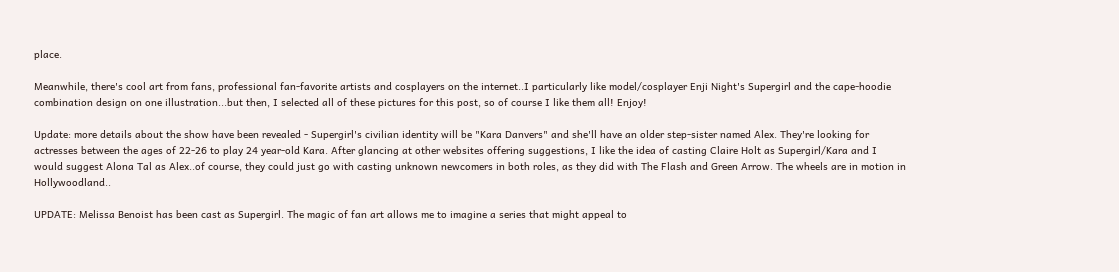place.

Meanwhile, there's cool art from fans, professional fan-favorite artists and cosplayers on the internet..I particularly like model/cosplayer Enji Night's Supergirl and the cape-hoodie combination design on one illustration...but then, I selected all of these pictures for this post, so of course I like them all! Enjoy!

Update: more details about the show have been revealed - Supergirl's civilian identity will be "Kara Danvers" and she'll have an older step-sister named Alex. They're looking for actresses between the ages of 22-26 to play 24 year-old Kara. After glancing at other websites offering suggestions, I like the idea of casting Claire Holt as Supergirl/Kara and I would suggest Alona Tal as Alex..of course, they could just go with casting unknown newcomers in both roles, as they did with The Flash and Green Arrow. The wheels are in motion in Hollywoodland..

UPDATE: Melissa Benoist has been cast as Supergirl. The magic of fan art allows me to imagine a series that might appeal to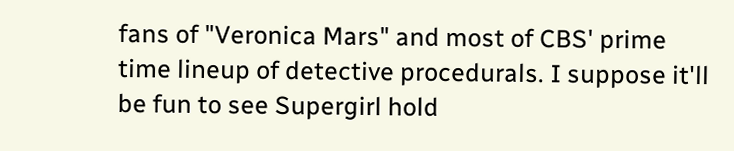fans of "Veronica Mars" and most of CBS' prime time lineup of detective procedurals. I suppose it'll be fun to see Supergirl hold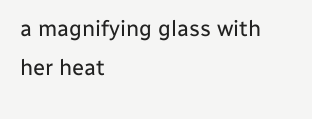a magnifying glass with her heat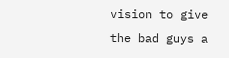vision to give the bad guys a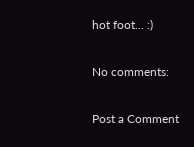hot foot... :)

No comments:

Post a Comment